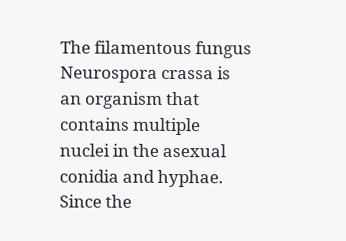The filamentous fungus Neurospora crassa is an organism that contains multiple nuclei in the asexual conidia and hyphae. Since the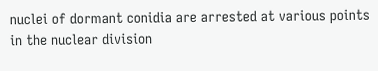nuclei of dormant conidia are arrested at various points in the nuclear division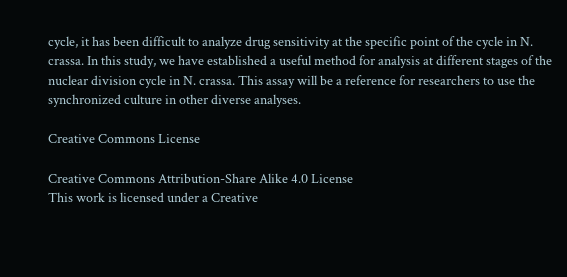cycle, it has been difficult to analyze drug sensitivity at the specific point of the cycle in N. crassa. In this study, we have established a useful method for analysis at different stages of the nuclear division cycle in N. crassa. This assay will be a reference for researchers to use the synchronized culture in other diverse analyses.

Creative Commons License

Creative Commons Attribution-Share Alike 4.0 License
This work is licensed under a Creative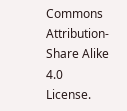Commons Attribution-Share Alike 4.0 License.